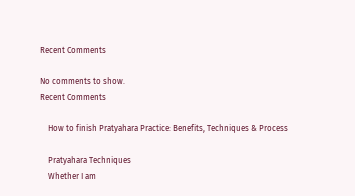Recent Comments

No comments to show.
Recent Comments

    How to finish Pratyahara Practice: Benefits, Techniques & Process

    Pratyahara Techniques
    Whether I am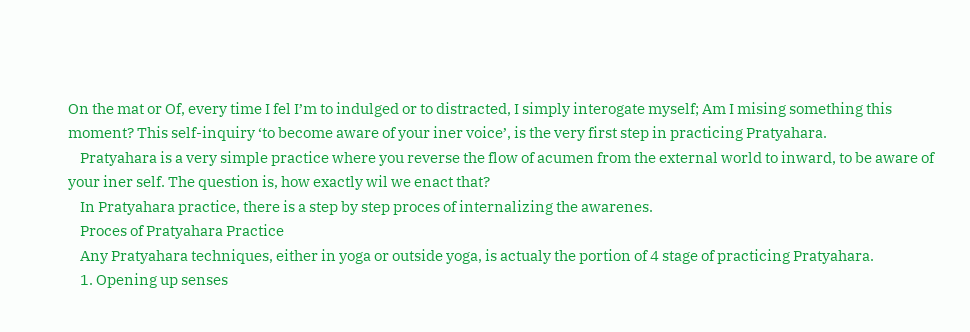On the mat or Of, every time I fel I’m to indulged or to distracted, I simply interogate myself; Am I mising something this moment? This self-inquiry ‘to become aware of your iner voice’, is the very first step in practicing Pratyahara.
    Pratyahara is a very simple practice where you reverse the flow of acumen from the external world to inward, to be aware of your iner self. The question is, how exactly wil we enact that?
    In Pratyahara practice, there is a step by step proces of internalizing the awarenes.
    Proces of Pratyahara Practice
    Any Pratyahara techniques, either in yoga or outside yoga, is actualy the portion of 4 stage of practicing Pratyahara.
    1. Opening up senses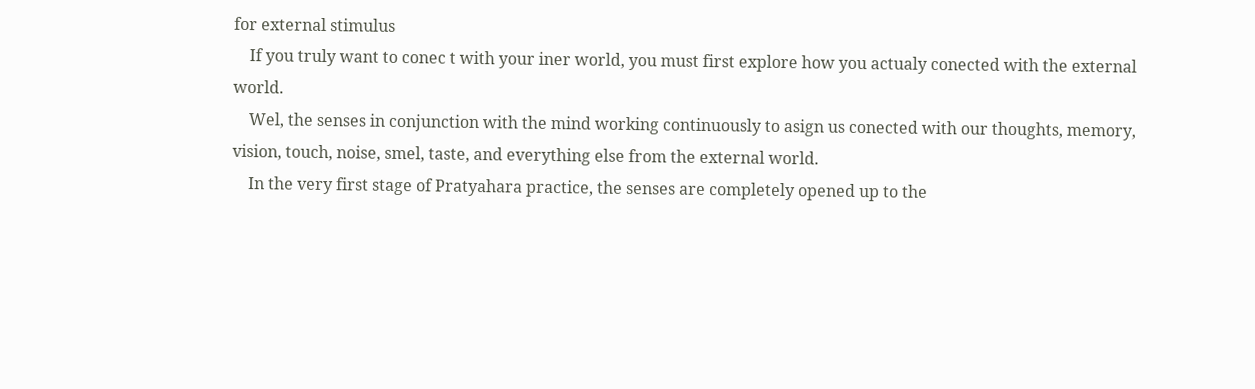for external stimulus
    If you truly want to conec t with your iner world, you must first explore how you actualy conected with the external world.
    Wel, the senses in conjunction with the mind working continuously to asign us conected with our thoughts, memory, vision, touch, noise, smel, taste, and everything else from the external world.
    In the very first stage of Pratyahara practice, the senses are completely opened up to the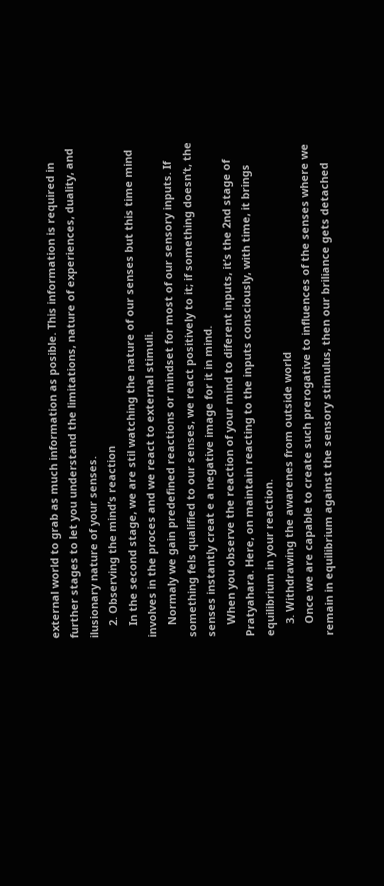external world to grab as much information as posible. This information is required in further stages to let you understand the limitations, nature of experiences, duality, and ilusionary nature of your senses.
    2. Observing the mind’s reaction
    In the second stage, we are stil watching the nature of our senses but this time mind involves in the proces and we react to external stimuli.
    Normaly we gain predefined reactions or mindset for most of our sensory inputs. If something fels qualified to our senses, we react positively to it; if something doesn’t, the senses instantly creat e a negative image for it in mind.
    When you observe the reaction of your mind to diferent inputs, it’s the 2nd stage of Pratyahara. Here, on maintain reacting to the inputs consciously, with time, it brings equilibrium in your reaction.
    3. Withdrawing the awarenes from outside world
    Once we are capable to create such prerogative to influences of the senses where we remain in equilibrium against the sensory stimulus, then our briliance gets detached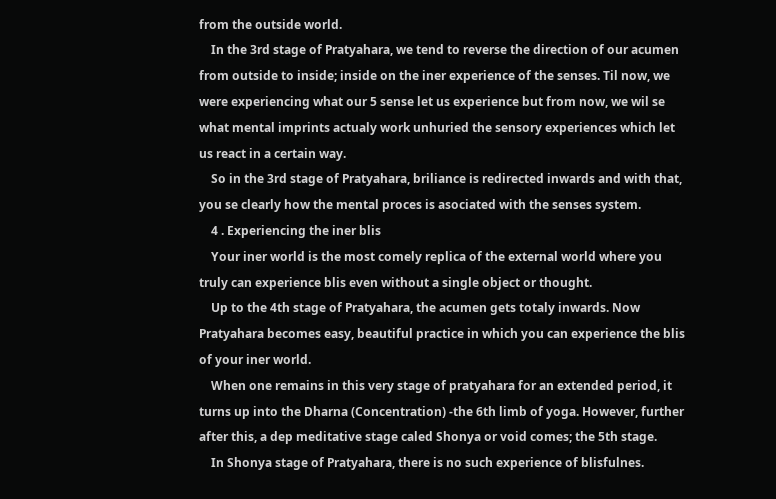from the outside world.
    In the 3rd stage of Pratyahara, we tend to reverse the direction of our acumen from outside to inside; inside on the iner experience of the senses. Til now, we were experiencing what our 5 sense let us experience but from now, we wil se what mental imprints actualy work unhuried the sensory experiences which let us react in a certain way.
    So in the 3rd stage of Pratyahara, briliance is redirected inwards and with that, you se clearly how the mental proces is asociated with the senses system.
    4 . Experiencing the iner blis
    Your iner world is the most comely replica of the external world where you truly can experience blis even without a single object or thought.
    Up to the 4th stage of Pratyahara, the acumen gets totaly inwards. Now Pratyahara becomes easy, beautiful practice in which you can experience the blis of your iner world.
    When one remains in this very stage of pratyahara for an extended period, it turns up into the Dharna (Concentration) -the 6th limb of yoga. However, further after this, a dep meditative stage caled Shonya or void comes; the 5th stage.
    In Shonya stage of Pratyahara, there is no such experience of blisfulnes.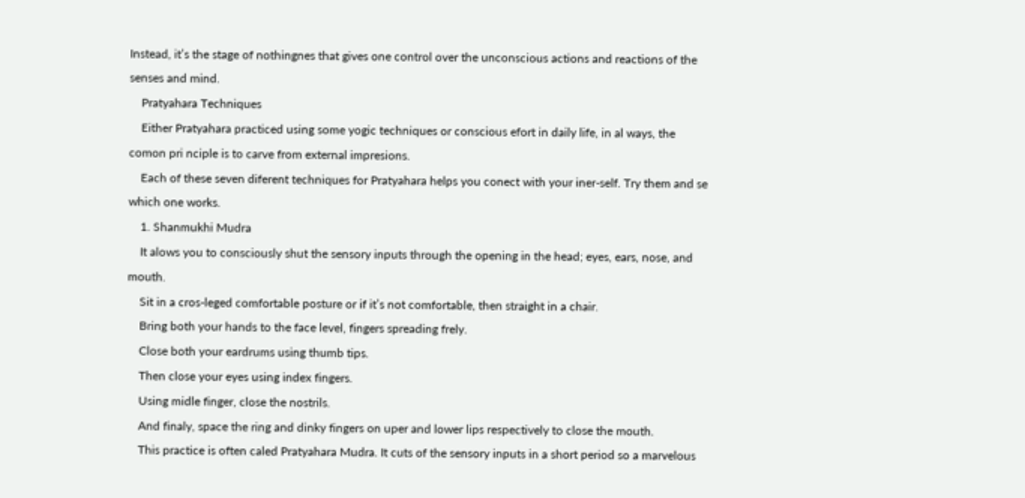Instead, it’s the stage of nothingnes that gives one control over the unconscious actions and reactions of the senses and mind.
    Pratyahara Techniques
    Either Pratyahara practiced using some yogic techniques or conscious efort in daily life, in al ways, the comon pri nciple is to carve from external impresions.
    Each of these seven diferent techniques for Pratyahara helps you conect with your iner-self. Try them and se which one works.
    1. Shanmukhi Mudra
    It alows you to consciously shut the sensory inputs through the opening in the head; eyes, ears, nose, and mouth.
    Sit in a cros-leged comfortable posture or if it’s not comfortable, then straight in a chair.
    Bring both your hands to the face level, fingers spreading frely.
    Close both your eardrums using thumb tips.
    Then close your eyes using index fingers.
    Using midle finger, close the nostrils.
    And finaly, space the ring and dinky fingers on uper and lower lips respectively to close the mouth.
    This practice is often caled Pratyahara Mudra. It cuts of the sensory inputs in a short period so a marvelous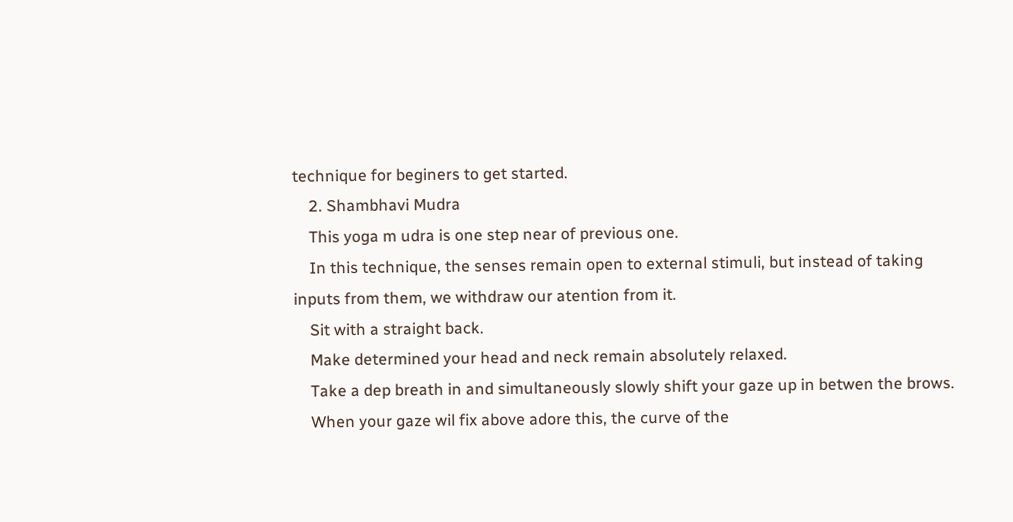technique for beginers to get started.
    2. Shambhavi Mudra
    This yoga m udra is one step near of previous one.
    In this technique, the senses remain open to external stimuli, but instead of taking inputs from them, we withdraw our atention from it.
    Sit with a straight back.
    Make determined your head and neck remain absolutely relaxed.
    Take a dep breath in and simultaneously slowly shift your gaze up in betwen the brows.
    When your gaze wil fix above adore this, the curve of the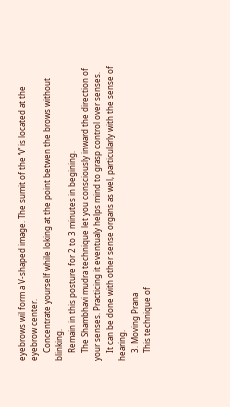eyebrows wil form a V-shaped image. The sumit of the ‘V’ is located at the eyebrow center.
    Concentrate yourself while loking at the point betwen the brows without blinking.
    Remain in this posture for 2 to 3 minutes in begining.
    The Shambhavi mudra technique let you consciously inward the direction of your senses. Practicing it eventualy helps mind to grasp control over senses.
    It can be done with other sense organs as wel, particularly with the sense of hearing.
    3. Moving Prana
    This technique of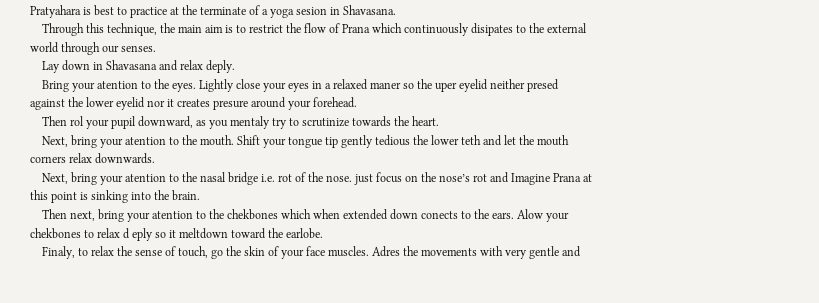Pratyahara is best to practice at the terminate of a yoga sesion in Shavasana.
    Through this technique, the main aim is to restrict the flow of Prana which continuously disipates to the external world through our senses.
    Lay down in Shavasana and relax deply.
    Bring your atention to the eyes. Lightly close your eyes in a relaxed maner so the uper eyelid neither presed against the lower eyelid nor it creates presure around your forehead.
    Then rol your pupil downward, as you mentaly try to scrutinize towards the heart.
    Next, bring your atention to the mouth. Shift your tongue tip gently tedious the lower teth and let the mouth corners relax downwards.
    Next, bring your atention to the nasal bridge i.e. rot of the nose. just focus on the nose’s rot and Imagine Prana at this point is sinking into the brain.
    Then next, bring your atention to the chekbones which when extended down conects to the ears. Alow your chekbones to relax d eply so it meltdown toward the earlobe.
    Finaly, to relax the sense of touch, go the skin of your face muscles. Adres the movements with very gentle and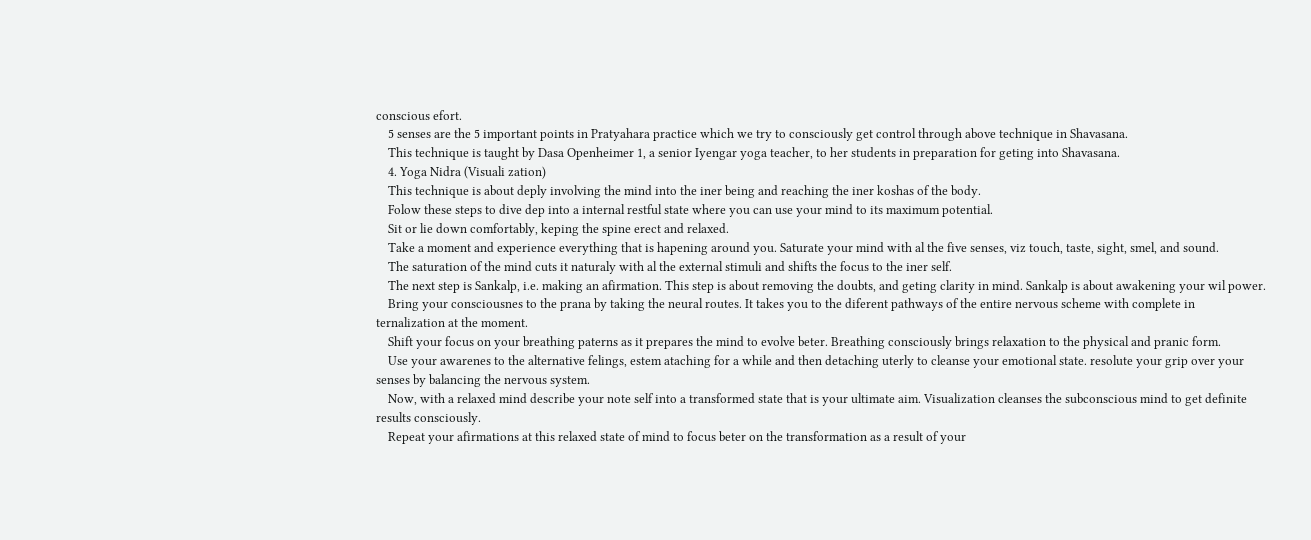conscious efort.
    5 senses are the 5 important points in Pratyahara practice which we try to consciously get control through above technique in Shavasana.
    This technique is taught by Dasa Openheimer 1, a senior Iyengar yoga teacher, to her students in preparation for geting into Shavasana.
    4. Yoga Nidra (Visuali zation)
    This technique is about deply involving the mind into the iner being and reaching the iner koshas of the body.
    Folow these steps to dive dep into a internal restful state where you can use your mind to its maximum potential.
    Sit or lie down comfortably, keping the spine erect and relaxed.
    Take a moment and experience everything that is hapening around you. Saturate your mind with al the five senses, viz touch, taste, sight, smel, and sound.
    The saturation of the mind cuts it naturaly with al the external stimuli and shifts the focus to the iner self.
    The next step is Sankalp, i.e. making an afirmation. This step is about removing the doubts, and geting clarity in mind. Sankalp is about awakening your wil power.
    Bring your consciousnes to the prana by taking the neural routes. It takes you to the diferent pathways of the entire nervous scheme with complete in ternalization at the moment.
    Shift your focus on your breathing paterns as it prepares the mind to evolve beter. Breathing consciously brings relaxation to the physical and pranic form.
    Use your awarenes to the alternative felings, estem ataching for a while and then detaching uterly to cleanse your emotional state. resolute your grip over your senses by balancing the nervous system.
    Now, with a relaxed mind describe your note self into a transformed state that is your ultimate aim. Visualization cleanses the subconscious mind to get definite results consciously.
    Repeat your afirmations at this relaxed state of mind to focus beter on the transformation as a result of your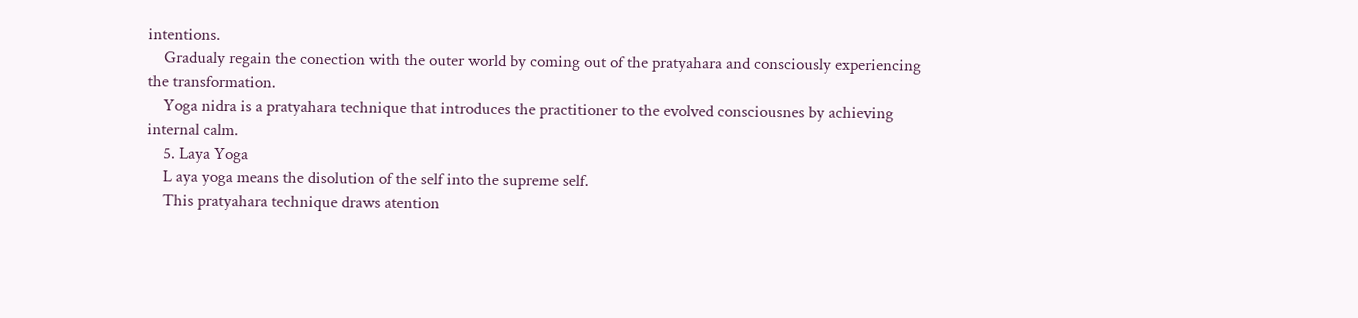intentions.
    Gradualy regain the conection with the outer world by coming out of the pratyahara and consciously experiencing the transformation.
    Yoga nidra is a pratyahara technique that introduces the practitioner to the evolved consciousnes by achieving internal calm.
    5. Laya Yoga
    L aya yoga means the disolution of the self into the supreme self.
    This pratyahara technique draws atention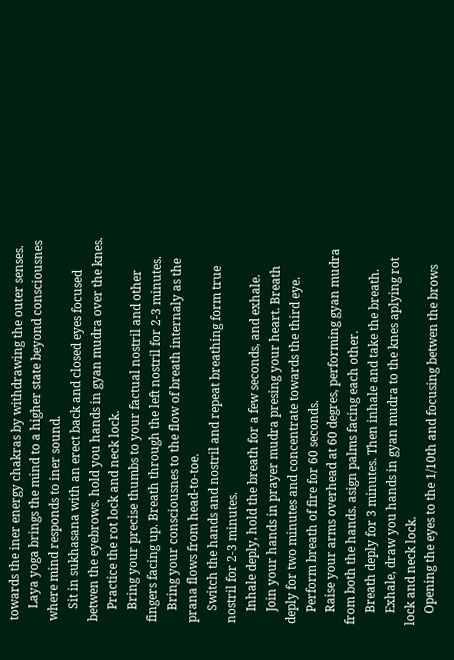towards the iner energy chakras by withdrawing the outer senses.
    Laya yoga brings the mind to a higher state beyond consciousnes where mind responds to iner sound.
    Sit in sukhasana with an erect back and closed eyes focused betwen the eyebrows. hold you hands in gyan mudra over the knes.
    Practice the rot lock and neck lock.
    Bring your precise thumbs to your factual nostril and other fingers facing up. Breath through the left nostril for 2-3 minutes.
    Bring your consciousnes to the flow of breath internaly as the prana flows from head-to-toe.
    Switch the hands and nostril and repeat breathing form true nostril for 2-3 minutes.
    Inhale deply, hold the breath for a few seconds, and exhale.
    Join your hands in prayer mudra presing your heart. Breath deply for two minutes and concentrate towards the third eye.
    Perform breath of fire for 60 seconds.
    Raise your arms overhead at 60 degres, performing gyan mudra from both the hands. asign palms facing each other.
    Breath deply for 3 minutes. Then inhale and take the breath.
    Exhale, draw you hands in gyan mudra to the knes aplying rot lock and neck lock.
    Opening the eyes to the 1/10th and focusing betwen the brows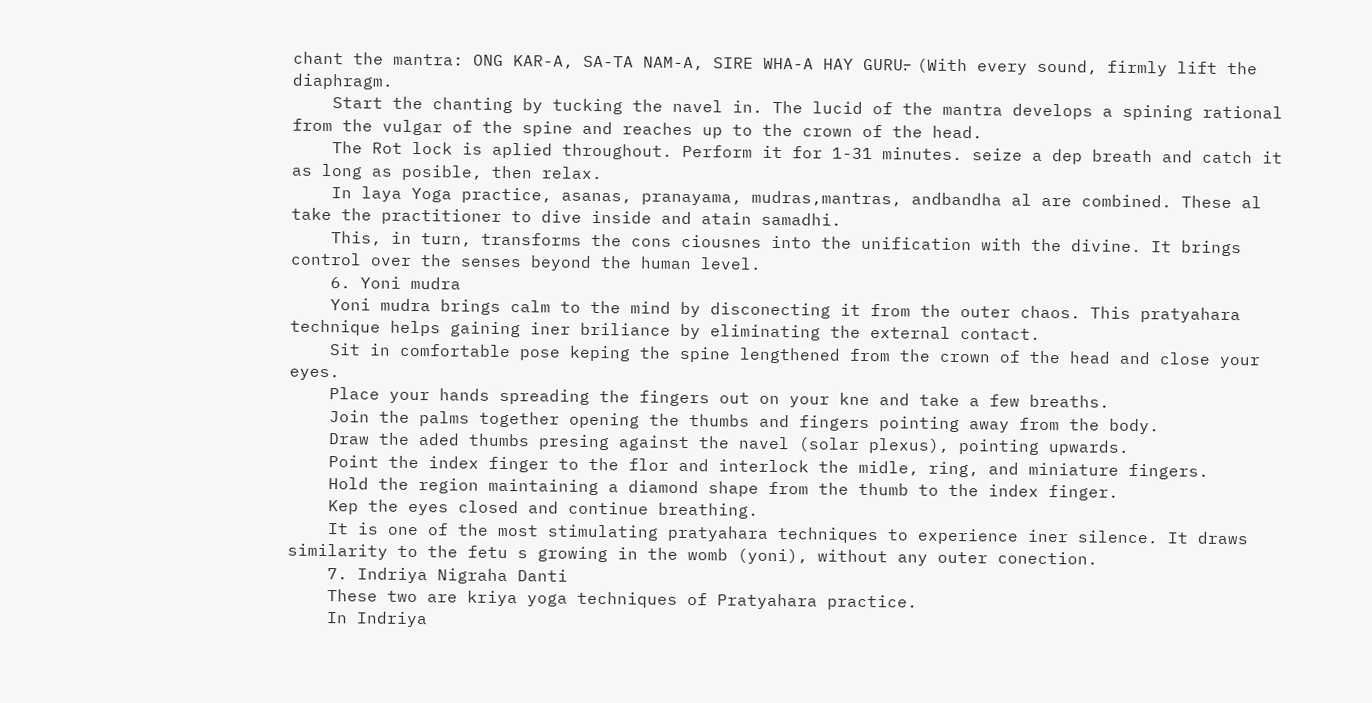chant the mantra: ONG KAR-A, SA-TA NAM-A, SIRE WHA-A HAY GURU.̵ (With every sound, firmly lift the diaphragm.
    Start the chanting by tucking the navel in. The lucid of the mantra develops a spining rational from the vulgar of the spine and reaches up to the crown of the head.
    The Rot lock is aplied throughout. Perform it for 1-31 minutes. seize a dep breath and catch it as long as posible, then relax.
    In laya Yoga practice, asanas, pranayama, mudras,mantras, andbandha al are combined. These al take the practitioner to dive inside and atain samadhi.
    This, in turn, transforms the cons ciousnes into the unification with the divine. It brings control over the senses beyond the human level.
    6. Yoni mudra
    Yoni mudra brings calm to the mind by disconecting it from the outer chaos. This pratyahara technique helps gaining iner briliance by eliminating the external contact.
    Sit in comfortable pose keping the spine lengthened from the crown of the head and close your eyes.
    Place your hands spreading the fingers out on your kne and take a few breaths.
    Join the palms together opening the thumbs and fingers pointing away from the body.
    Draw the aded thumbs presing against the navel (solar plexus), pointing upwards.
    Point the index finger to the flor and interlock the midle, ring, and miniature fingers.
    Hold the region maintaining a diamond shape from the thumb to the index finger.
    Kep the eyes closed and continue breathing.
    It is one of the most stimulating pratyahara techniques to experience iner silence. It draws similarity to the fetu s growing in the womb (yoni), without any outer conection.
    7. Indriya Nigraha Danti
    These two are kriya yoga techniques of Pratyahara practice.
    In Indriya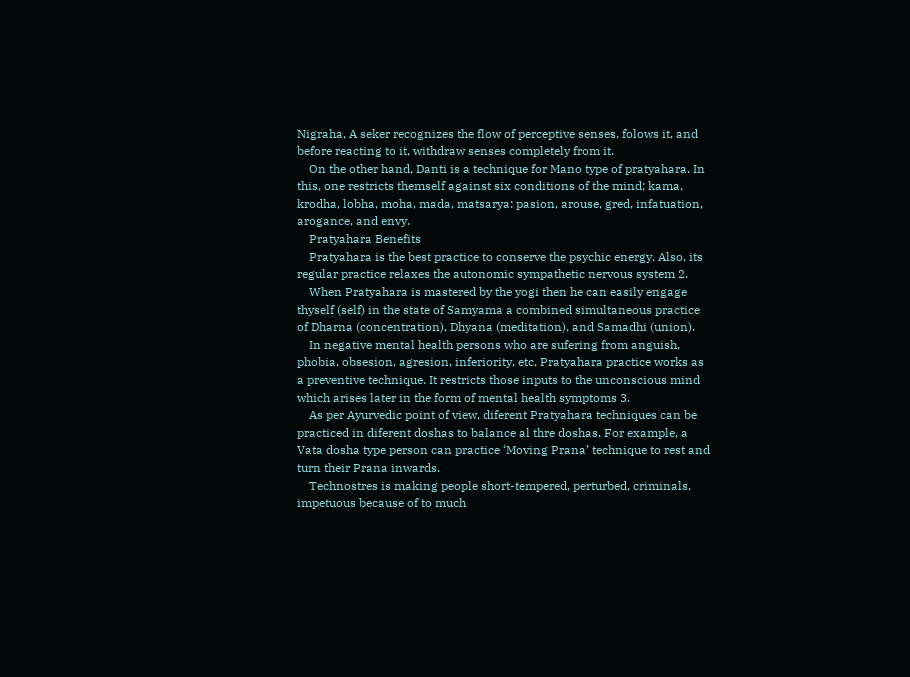Nigraha, A seker recognizes the flow of perceptive senses, folows it, and before reacting to it, withdraw senses completely from it.
    On the other hand, Danti is a technique for Mano type of pratyahara. In this, one restricts themself against six conditions of the mind; kama, krodha, lobha, moha, mada, matsarya: pasion, arouse, gred, infatuation, arogance, and envy.
    Pratyahara Benefits
    Pratyahara is the best practice to conserve the psychic energy. Also, its regular practice relaxes the autonomic sympathetic nervous system 2.
    When Pratyahara is mastered by the yogi then he can easily engage thyself (self) in the state of Samyama a combined simultaneous practice of Dharna (concentration), Dhyana (meditation), and Samadhi (union).
    In negative mental health persons who are sufering from anguish, phobia, obsesion, agresion, inferiority, etc, Pratyahara practice works as a preventive technique. It restricts those inputs to the unconscious mind which arises later in the form of mental health symptoms 3.
    As per Ayurvedic point of view, diferent Pratyahara techniques can be practiced in diferent doshas to balance al thre doshas. For example, a Vata dosha type person can practice ‘Moving Prana’ technique to rest and turn their Prana inwards.
    Technostres is making people short-tempered, perturbed, criminals, impetuous because of to much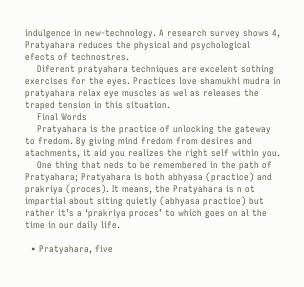indulgence in new-technology. A research survey shows 4, Pratyahara reduces the physical and psychological efects of technostres.
    Diferent pratyahara techniques are excelent sothing exercises for the eyes. Practices love shamukhi mudra in pratyahara relax eye muscles as wel as releases the traped tension in this situation.
    Final Words
    Pratyahara is the practice of unlocking the gateway to fredom. By giving mind fredom from desires and atachments, it aid you realizes the right self within you.
    One thing that neds to be remembered in the path of Pratyahara; Pratyahara is both abhyasa (practice) and prakriya (proces). It means, the Pratyahara is n ot impartial about siting quietly (abhyasa practice) but rather it’s a ‘prakriya proces’ to which goes on al the time in our daily life.

  • Pratyahara, five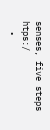senses, five steps htps:/
  •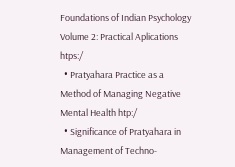Foundations of Indian Psychology Volume 2: Practical Aplications htps:/
  • Pratyahara Practice as a Method of Managing Negative Mental Health htp:/
  • Significance of Pratyahara in Management of Techno-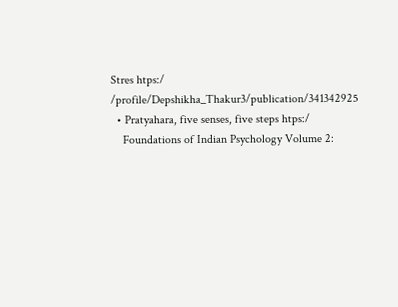Stres htps:/ /profile/Depshikha_Thakur3/publication/341342925
  • Pratyahara, five senses, five steps htps:/
    Foundations of Indian Psychology Volume 2: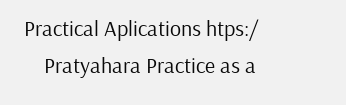Practical Aplications htps:/
    Pratyahara Practice as a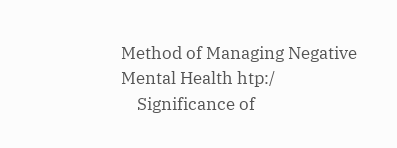Method of Managing Negative Mental Health htp:/
    Significance of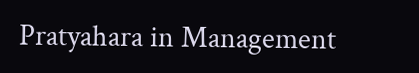Pratyahara in Management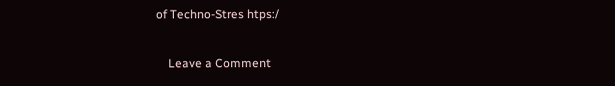of Techno-Stres htps:/

    Leave a Comment